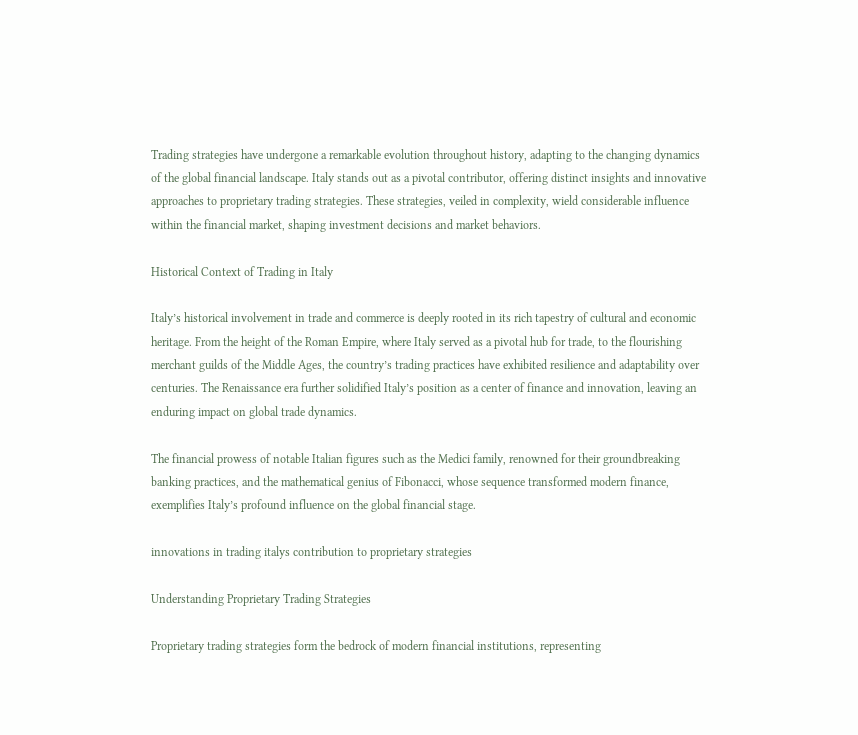Trading strategies have undergone a remarkable evolution throughout history, adapting to the changing dynamics of the global financial landscape. Italy stands out as a pivotal contributor, offering distinct insights and innovative approaches to proprietary trading strategies. These strategies, veiled in complexity, wield considerable influence within the financial market, shaping investment decisions and market behaviors.

Historical Context of Trading in Italy

Italy’s historical involvement in trade and commerce is deeply rooted in its rich tapestry of cultural and economic heritage. From the height of the Roman Empire, where Italy served as a pivotal hub for trade, to the flourishing merchant guilds of the Middle Ages, the country’s trading practices have exhibited resilience and adaptability over centuries. The Renaissance era further solidified Italy’s position as a center of finance and innovation, leaving an enduring impact on global trade dynamics.

The financial prowess of notable Italian figures such as the Medici family, renowned for their groundbreaking banking practices, and the mathematical genius of Fibonacci, whose sequence transformed modern finance, exemplifies Italy’s profound influence on the global financial stage.

innovations in trading italys contribution to proprietary strategies

Understanding Proprietary Trading Strategies

Proprietary trading strategies form the bedrock of modern financial institutions, representing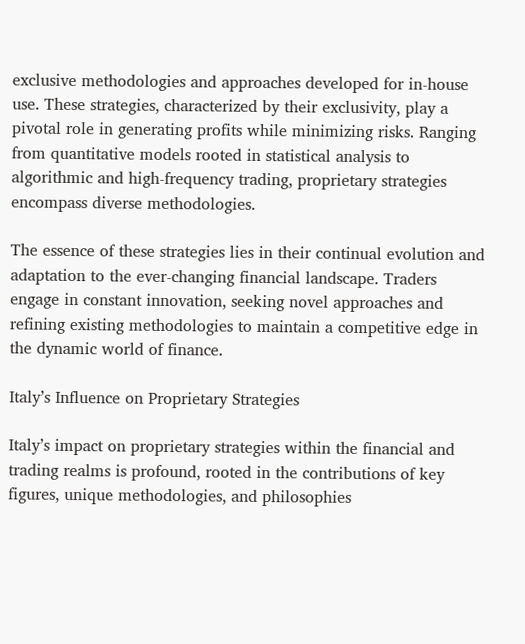exclusive methodologies and approaches developed for in-house use. These strategies, characterized by their exclusivity, play a pivotal role in generating profits while minimizing risks. Ranging from quantitative models rooted in statistical analysis to algorithmic and high-frequency trading, proprietary strategies encompass diverse methodologies.

The essence of these strategies lies in their continual evolution and adaptation to the ever-changing financial landscape. Traders engage in constant innovation, seeking novel approaches and refining existing methodologies to maintain a competitive edge in the dynamic world of finance.

Italy’s Influence on Proprietary Strategies

Italy’s impact on proprietary strategies within the financial and trading realms is profound, rooted in the contributions of key figures, unique methodologies, and philosophies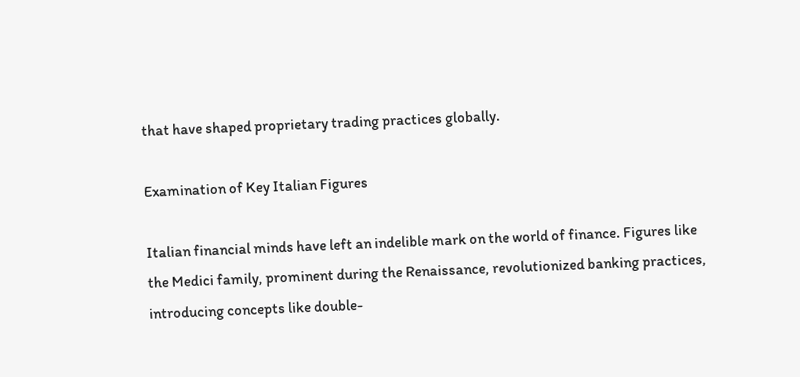that have shaped proprietary trading practices globally.

Examination of Key Italian Figures

Italian financial minds have left an indelible mark on the world of finance. Figures like the Medici family, prominent during the Renaissance, revolutionized banking practices, introducing concepts like double-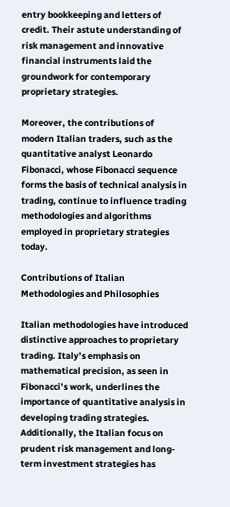entry bookkeeping and letters of credit. Their astute understanding of risk management and innovative financial instruments laid the groundwork for contemporary proprietary strategies.

Moreover, the contributions of modern Italian traders, such as the quantitative analyst Leonardo Fibonacci, whose Fibonacci sequence forms the basis of technical analysis in trading, continue to influence trading methodologies and algorithms employed in proprietary strategies today.

Contributions of Italian Methodologies and Philosophies

Italian methodologies have introduced distinctive approaches to proprietary trading. Italy’s emphasis on mathematical precision, as seen in Fibonacci’s work, underlines the importance of quantitative analysis in developing trading strategies. Additionally, the Italian focus on prudent risk management and long-term investment strategies has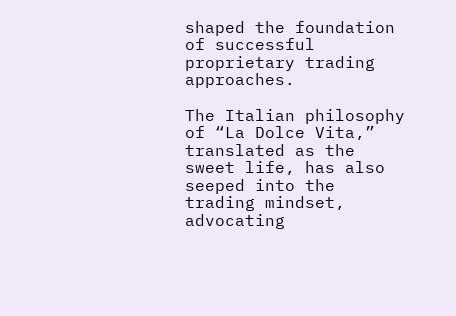shaped the foundation of successful proprietary trading approaches.

The Italian philosophy of “La Dolce Vita,” translated as the sweet life, has also seeped into the trading mindset, advocating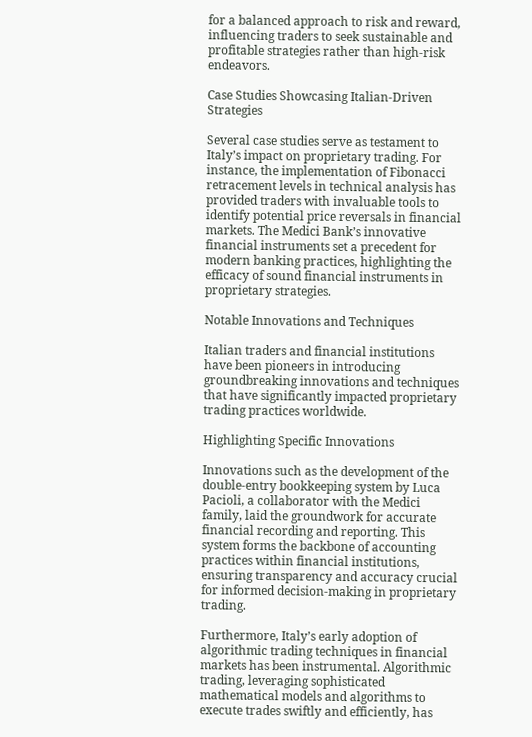for a balanced approach to risk and reward, influencing traders to seek sustainable and profitable strategies rather than high-risk endeavors.

Case Studies Showcasing Italian-Driven Strategies

Several case studies serve as testament to Italy’s impact on proprietary trading. For instance, the implementation of Fibonacci retracement levels in technical analysis has provided traders with invaluable tools to identify potential price reversals in financial markets. The Medici Bank’s innovative financial instruments set a precedent for modern banking practices, highlighting the efficacy of sound financial instruments in proprietary strategies.

Notable Innovations and Techniques

Italian traders and financial institutions have been pioneers in introducing groundbreaking innovations and techniques that have significantly impacted proprietary trading practices worldwide.

Highlighting Specific Innovations

Innovations such as the development of the double-entry bookkeeping system by Luca Pacioli, a collaborator with the Medici family, laid the groundwork for accurate financial recording and reporting. This system forms the backbone of accounting practices within financial institutions, ensuring transparency and accuracy crucial for informed decision-making in proprietary trading.

Furthermore, Italy’s early adoption of algorithmic trading techniques in financial markets has been instrumental. Algorithmic trading, leveraging sophisticated mathematical models and algorithms to execute trades swiftly and efficiently, has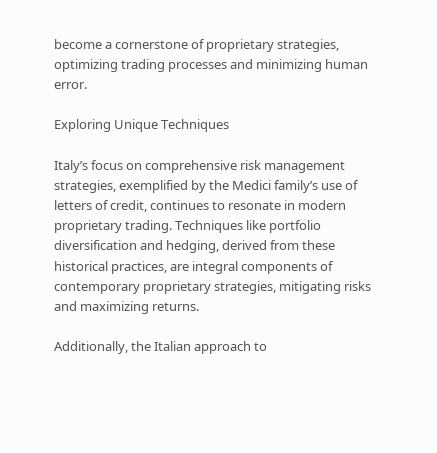become a cornerstone of proprietary strategies, optimizing trading processes and minimizing human error.

Exploring Unique Techniques

Italy’s focus on comprehensive risk management strategies, exemplified by the Medici family’s use of letters of credit, continues to resonate in modern proprietary trading. Techniques like portfolio diversification and hedging, derived from these historical practices, are integral components of contemporary proprietary strategies, mitigating risks and maximizing returns.

Additionally, the Italian approach to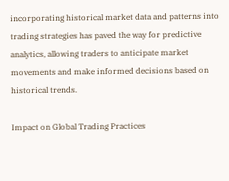incorporating historical market data and patterns into trading strategies has paved the way for predictive analytics, allowing traders to anticipate market movements and make informed decisions based on historical trends.

Impact on Global Trading Practices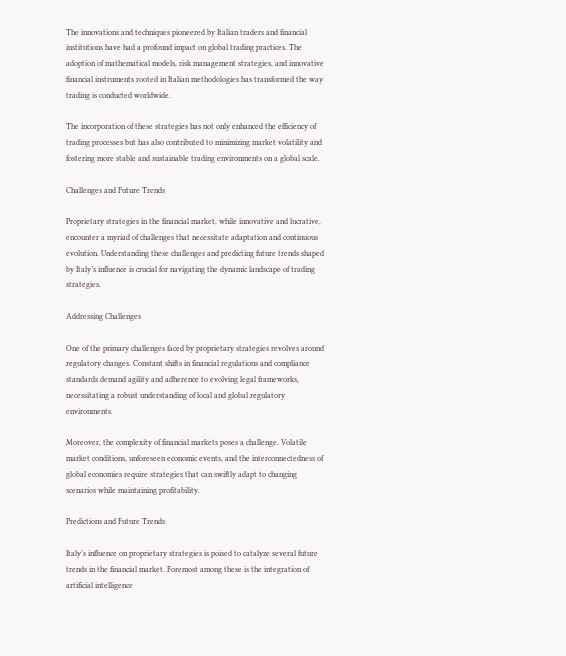The innovations and techniques pioneered by Italian traders and financial institutions have had a profound impact on global trading practices. The adoption of mathematical models, risk management strategies, and innovative financial instruments rooted in Italian methodologies has transformed the way trading is conducted worldwide.

The incorporation of these strategies has not only enhanced the efficiency of trading processes but has also contributed to minimizing market volatility and fostering more stable and sustainable trading environments on a global scale.

Challenges and Future Trends

Proprietary strategies in the financial market, while innovative and lucrative, encounter a myriad of challenges that necessitate adaptation and continuous evolution. Understanding these challenges and predicting future trends shaped by Italy’s influence is crucial for navigating the dynamic landscape of trading strategies.

Addressing Challenges

One of the primary challenges faced by proprietary strategies revolves around regulatory changes. Constant shifts in financial regulations and compliance standards demand agility and adherence to evolving legal frameworks, necessitating a robust understanding of local and global regulatory environments.

Moreover, the complexity of financial markets poses a challenge. Volatile market conditions, unforeseen economic events, and the interconnectedness of global economies require strategies that can swiftly adapt to changing scenarios while maintaining profitability.

Predictions and Future Trends

Italy’s influence on proprietary strategies is poised to catalyze several future trends in the financial market. Foremost among these is the integration of artificial intelligence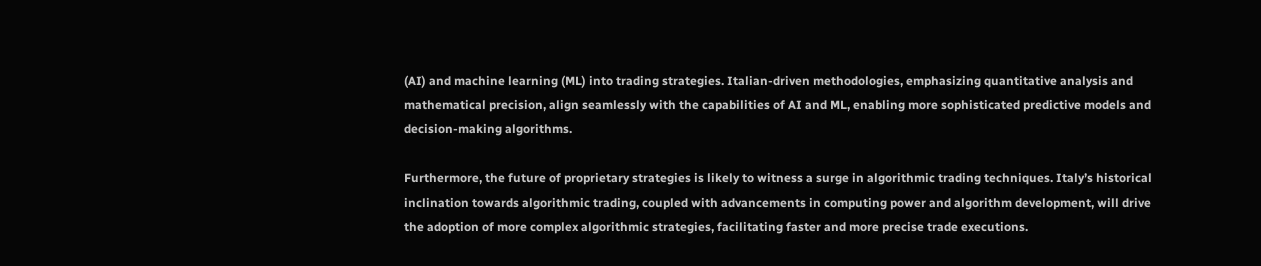(AI) and machine learning (ML) into trading strategies. Italian-driven methodologies, emphasizing quantitative analysis and mathematical precision, align seamlessly with the capabilities of AI and ML, enabling more sophisticated predictive models and decision-making algorithms.

Furthermore, the future of proprietary strategies is likely to witness a surge in algorithmic trading techniques. Italy’s historical inclination towards algorithmic trading, coupled with advancements in computing power and algorithm development, will drive the adoption of more complex algorithmic strategies, facilitating faster and more precise trade executions.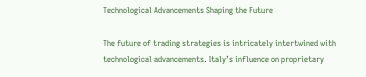Technological Advancements Shaping the Future

The future of trading strategies is intricately intertwined with technological advancements. Italy’s influence on proprietary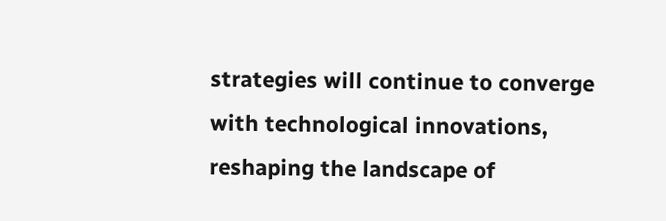strategies will continue to converge with technological innovations, reshaping the landscape of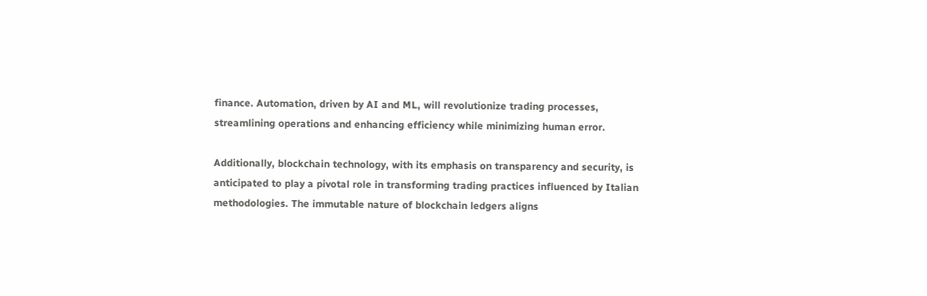finance. Automation, driven by AI and ML, will revolutionize trading processes, streamlining operations and enhancing efficiency while minimizing human error.

Additionally, blockchain technology, with its emphasis on transparency and security, is anticipated to play a pivotal role in transforming trading practices influenced by Italian methodologies. The immutable nature of blockchain ledgers aligns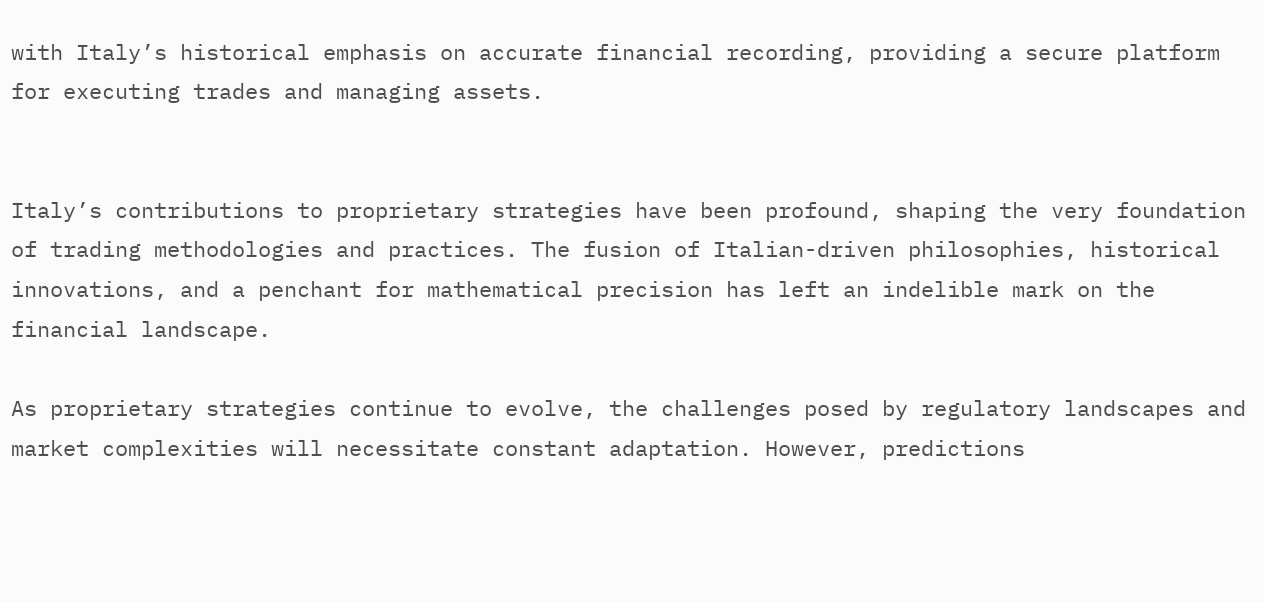with Italy’s historical emphasis on accurate financial recording, providing a secure platform for executing trades and managing assets.


Italy’s contributions to proprietary strategies have been profound, shaping the very foundation of trading methodologies and practices. The fusion of Italian-driven philosophies, historical innovations, and a penchant for mathematical precision has left an indelible mark on the financial landscape.

As proprietary strategies continue to evolve, the challenges posed by regulatory landscapes and market complexities will necessitate constant adaptation. However, predictions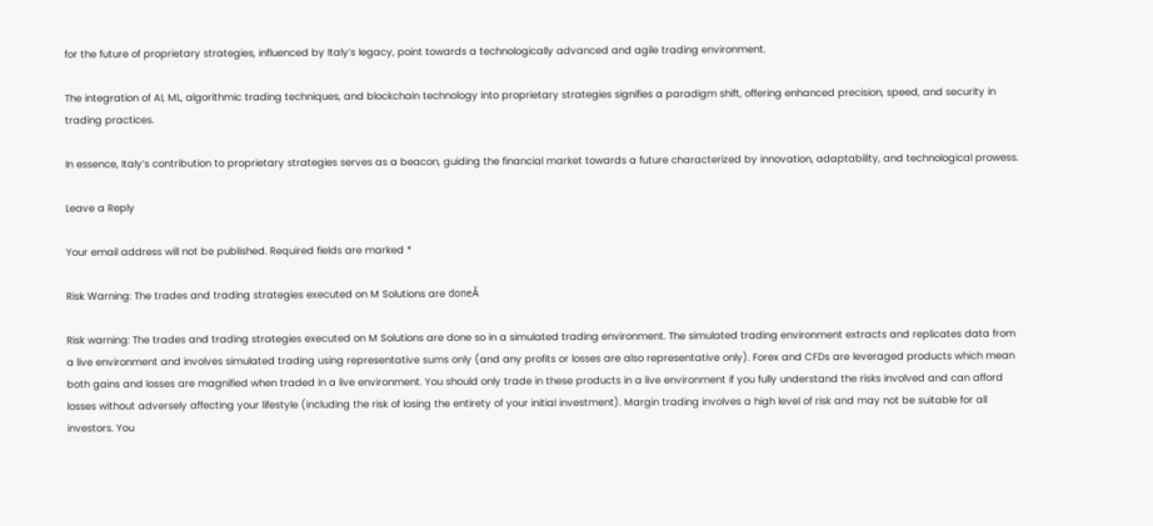for the future of proprietary strategies, influenced by Italy’s legacy, point towards a technologically advanced and agile trading environment.

The integration of AI, ML, algorithmic trading techniques, and blockchain technology into proprietary strategies signifies a paradigm shift, offering enhanced precision, speed, and security in trading practices.

In essence, Italy’s contribution to proprietary strategies serves as a beacon, guiding the financial market towards a future characterized by innovation, adaptability, and technological prowess.

Leave a Reply

Your email address will not be published. Required fields are marked *

Risk Warning: The trades and trading strategies executed on M Solutions are doneĀ

Risk warning: The trades and trading strategies executed on M Solutions are done so in a simulated trading environment. The simulated trading environment extracts and replicates data from a live environment and involves simulated trading using representative sums only (and any profits or losses are also representative only). Forex and CFDs are leveraged products which mean both gains and losses are magnified when traded in a live environment. You should only trade in these products in a live environment if you fully understand the risks involved and can afford losses without adversely affecting your lifestyle (including the risk of losing the entirety of your initial investment). Margin trading involves a high level of risk and may not be suitable for all investors. You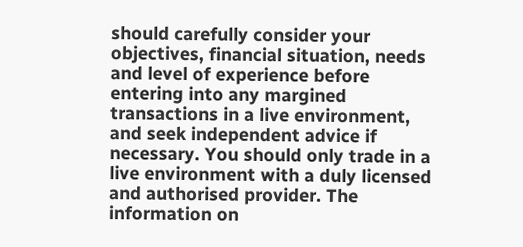should carefully consider your objectives, financial situation, needs and level of experience before entering into any margined transactions in a live environment, and seek independent advice if necessary. You should only trade in a live environment with a duly licensed and authorised provider. The information on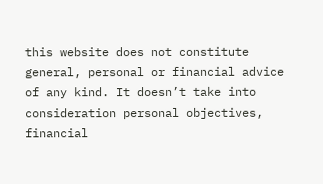this website does not constitute general, personal or financial advice of any kind. It doesn’t take into consideration personal objectives, financial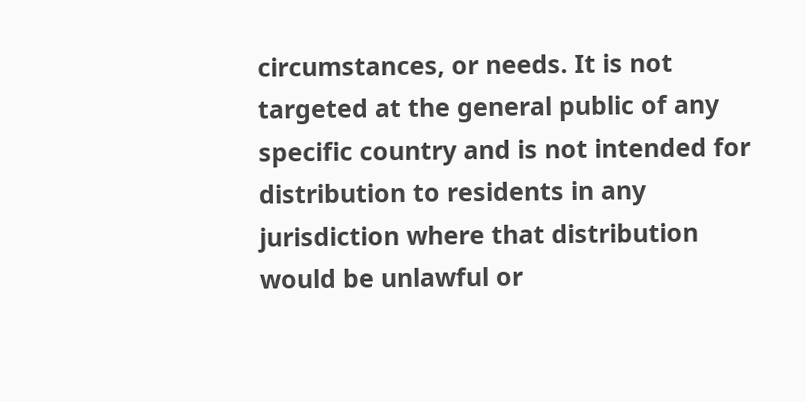circumstances, or needs. It is not targeted at the general public of any specific country and is not intended for distribution to residents in any jurisdiction where that distribution would be unlawful or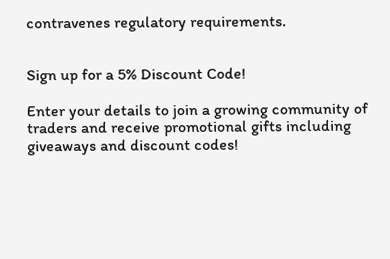contravenes regulatory requirements.


Sign up for a 5% Discount Code!

Enter your details to join a growing community of traders and receive promotional gifts including giveaways and discount codes!